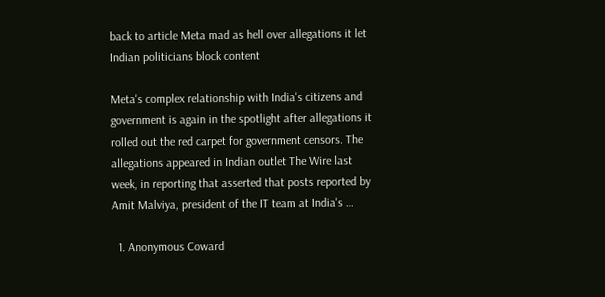back to article Meta mad as hell over allegations it let Indian politicians block content

Meta's complex relationship with India's citizens and government is again in the spotlight after allegations it rolled out the red carpet for government censors. The allegations appeared in Indian outlet The Wire last week, in reporting that asserted that posts reported by Amit Malviya, president of the IT team at India's …

  1. Anonymous Coward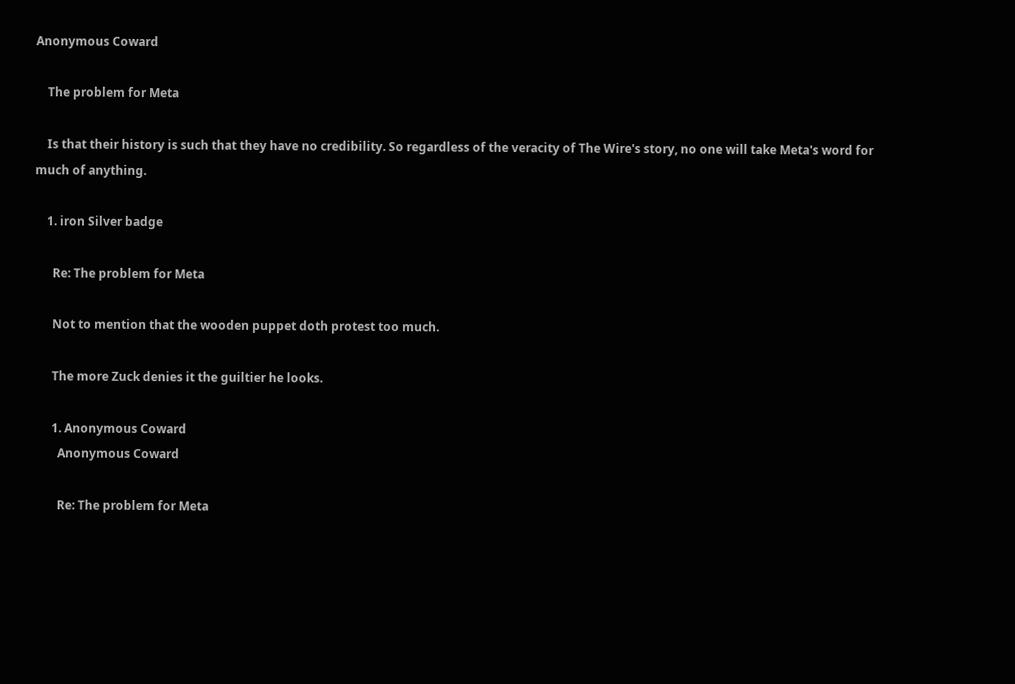Anonymous Coward

    The problem for Meta

    Is that their history is such that they have no credibility. So regardless of the veracity of The Wire's story, no one will take Meta's word for much of anything.

    1. iron Silver badge

      Re: The problem for Meta

      Not to mention that the wooden puppet doth protest too much.

      The more Zuck denies it the guiltier he looks.

      1. Anonymous Coward
        Anonymous Coward

        Re: The problem for Meta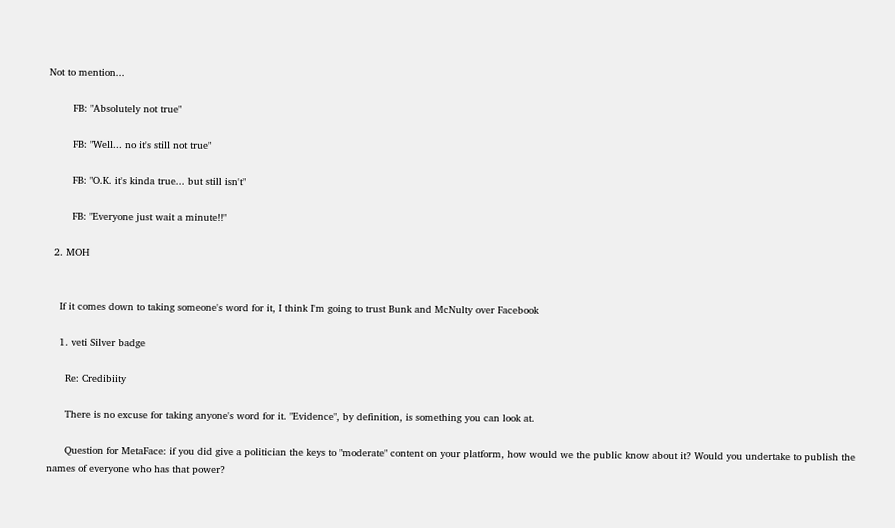Not to mention...

        FB: "Absolutely not true"

        FB: "Well... no it's still not true"

        FB: "O.K. it's kinda true... but still isn't"

        FB: "Everyone just wait a minute!!"

  2. MOH


    If it comes down to taking someone's word for it, I think I'm going to trust Bunk and McNulty over Facebook

    1. veti Silver badge

      Re: Credibiity

      There is no excuse for taking anyone's word for it. "Evidence", by definition, is something you can look at.

      Question for MetaFace: if you did give a politician the keys to "moderate" content on your platform, how would we the public know about it? Would you undertake to publish the names of everyone who has that power?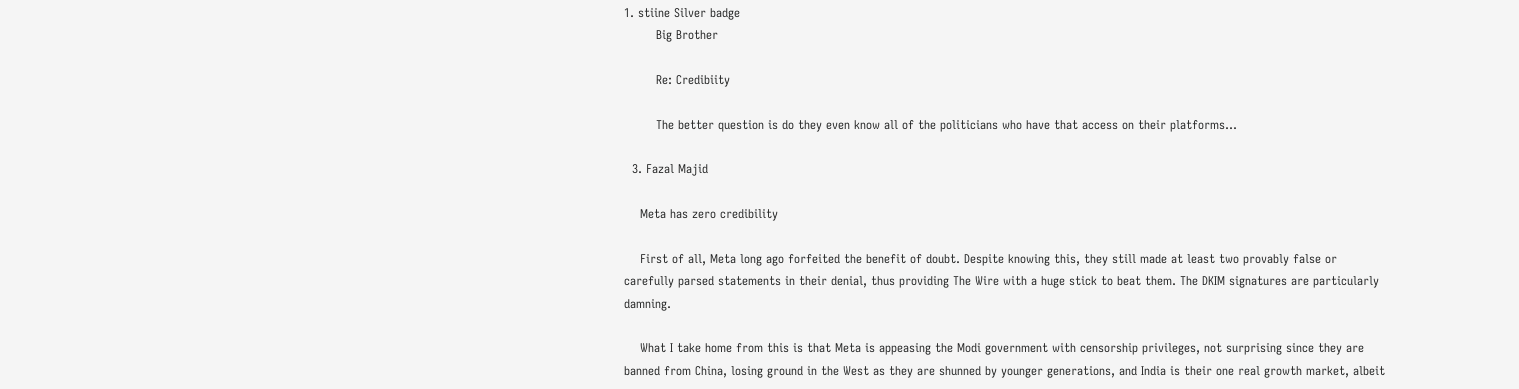1. stiine Silver badge
        Big Brother

        Re: Credibiity

        The better question is do they even know all of the politicians who have that access on their platforms...

  3. Fazal Majid

    Meta has zero credibility

    First of all, Meta long ago forfeited the benefit of doubt. Despite knowing this, they still made at least two provably false or carefully parsed statements in their denial, thus providing The Wire with a huge stick to beat them. The DKIM signatures are particularly damning.

    What I take home from this is that Meta is appeasing the Modi government with censorship privileges, not surprising since they are banned from China, losing ground in the West as they are shunned by younger generations, and India is their one real growth market, albeit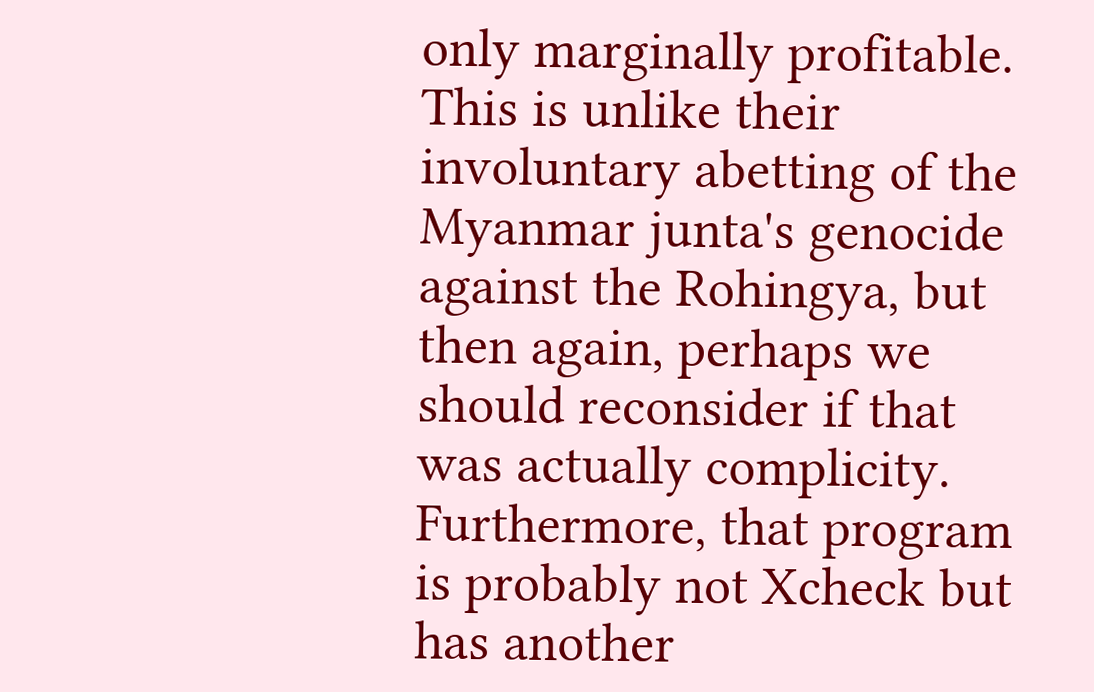only marginally profitable. This is unlike their involuntary abetting of the Myanmar junta's genocide against the Rohingya, but then again, perhaps we should reconsider if that was actually complicity. Furthermore, that program is probably not Xcheck but has another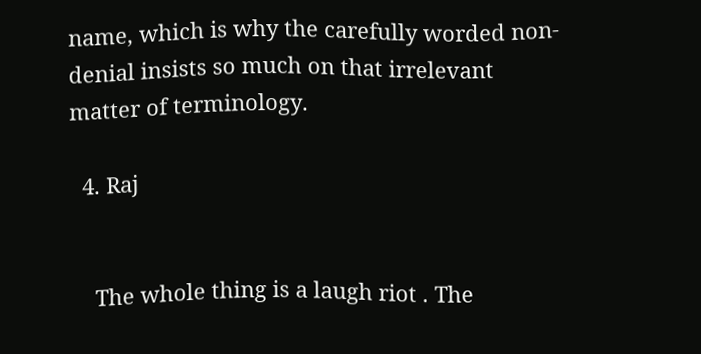name, which is why the carefully worded non-denial insists so much on that irrelevant matter of terminology.

  4. Raj


    The whole thing is a laugh riot . The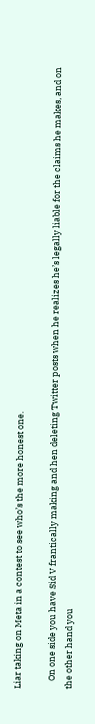Liar taking on Meta in a contest to see who’s the more honest one.

    On one side you have Sid V frantically making and hen deleting Twitter posts when he realizes he’s legally liable for the claims he makes, and on the other hand you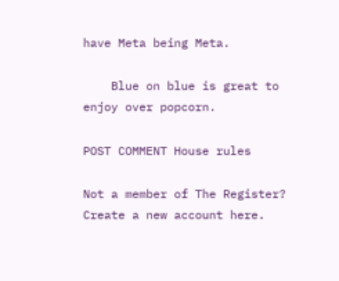have Meta being Meta.

    Blue on blue is great to enjoy over popcorn.

POST COMMENT House rules

Not a member of The Register? Create a new account here.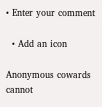• Enter your comment

  • Add an icon

Anonymous cowards cannot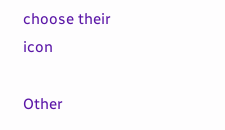choose their icon

Other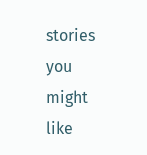stories you might like